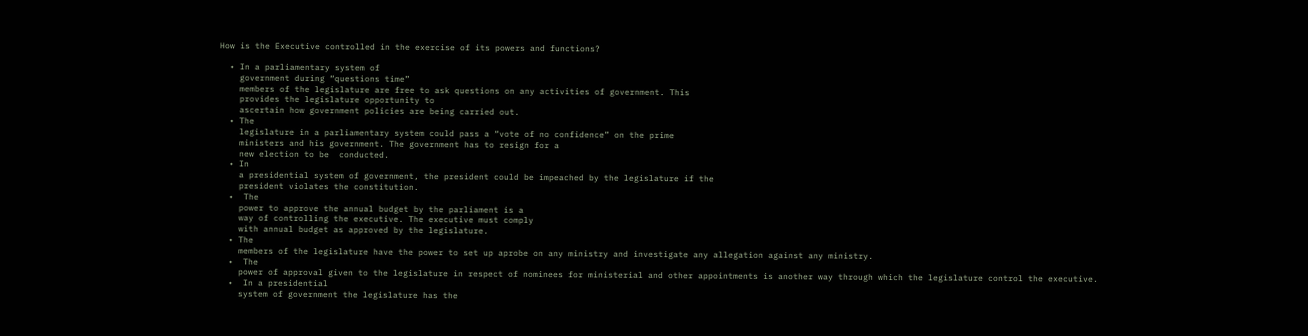How is the Executive controlled in the exercise of its powers and functions?

  • In a parliamentary system of
    government during “questions time”
    members of the legislature are free to ask questions on any activities of government. This
    provides the legislature opportunity to
    ascertain how government policies are being carried out.
  • The
    legislature in a parliamentary system could pass a “vote of no confidence” on the prime
    ministers and his government. The government has to resign for a
    new election to be  conducted.
  • In
    a presidential system of government, the president could be impeached by the legislature if the
    president violates the constitution.
  •  The
    power to approve the annual budget by the parliament is a
    way of controlling the executive. The executive must comply
    with annual budget as approved by the legislature.
  • The
    members of the legislature have the power to set up aprobe on any ministry and investigate any allegation against any ministry.
  •  The
    power of approval given to the legislature in respect of nominees for ministerial and other appointments is another way through which the legislature control the executive.
  •  In a presidential
    system of government the legislature has the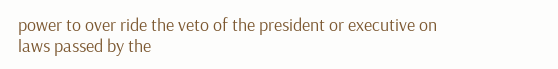power to over ride the veto of the president or executive on laws passed by the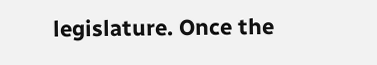legislature. Once the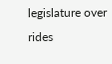legislature over rides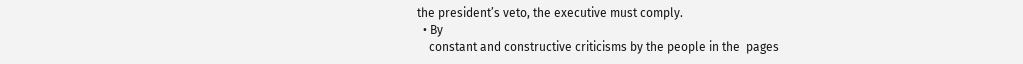the president’s veto, the executive must comply.
  • By
    constant and constructive criticisms by the people in the  pages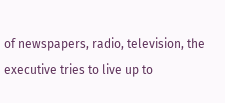of newspapers, radio, television, the executive tries to live up to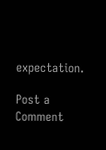expectation.

Post a Comment